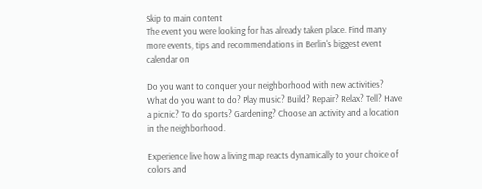Skip to main content
The event you were looking for has already taken place. Find many more events, tips and recommendations in Berlin's biggest event calendar on

Do you want to conquer your neighborhood with new activities? What do you want to do? Play music? Build? Repair? Relax? Tell? Have a picnic? To do sports? Gardening? Choose an activity and a location in the neighborhood.

Experience live how a living map reacts dynamically to your choice of colors and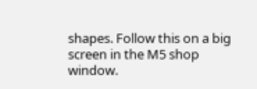shapes. Follow this on a big screen in the M5 shop window.